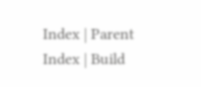Index | Parent Index | Build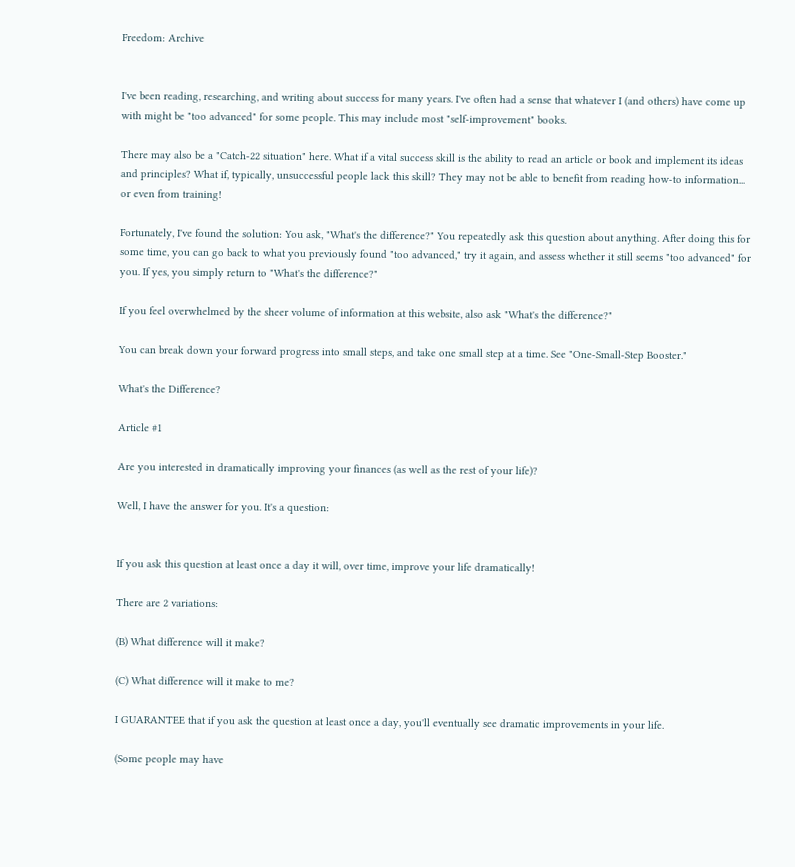Freedom: Archive


I've been reading, researching, and writing about success for many years. I've often had a sense that whatever I (and others) have come up with might be "too advanced" for some people. This may include most "self-improvement" books.

There may also be a "Catch-22 situation" here. What if a vital success skill is the ability to read an article or book and implement its ideas and principles? What if, typically, unsuccessful people lack this skill? They may not be able to benefit from reading how-to information... or even from training!

Fortunately, I've found the solution: You ask, "What's the difference?" You repeatedly ask this question about anything. After doing this for some time, you can go back to what you previously found "too advanced," try it again, and assess whether it still seems "too advanced" for you. If yes, you simply return to "What's the difference?"

If you feel overwhelmed by the sheer volume of information at this website, also ask "What's the difference?"

You can break down your forward progress into small steps, and take one small step at a time. See "One-Small-Step Booster."

What's the Difference?

Article #1

Are you interested in dramatically improving your finances (as well as the rest of your life)?

Well, I have the answer for you. It's a question:


If you ask this question at least once a day it will, over time, improve your life dramatically!

There are 2 variations:

(B) What difference will it make?

(C) What difference will it make to me?

I GUARANTEE that if you ask the question at least once a day, you'll eventually see dramatic improvements in your life.

(Some people may have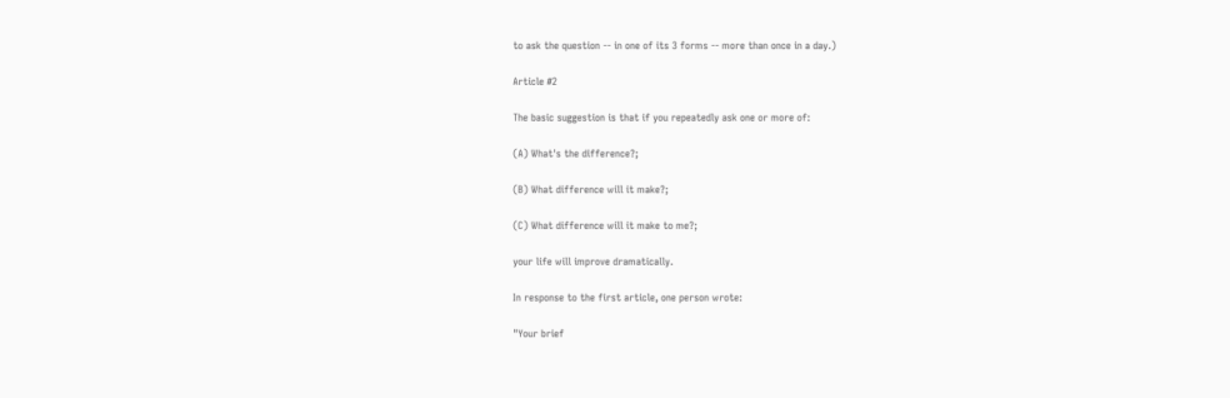to ask the question -- in one of its 3 forms -- more than once in a day.)

Article #2

The basic suggestion is that if you repeatedly ask one or more of:

(A) What's the difference?;

(B) What difference will it make?;

(C) What difference will it make to me?;

your life will improve dramatically.

In response to the first article, one person wrote:

"Your brief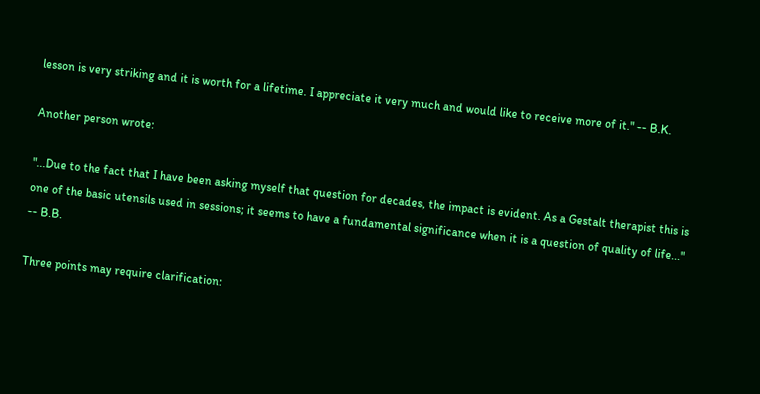lesson is very striking and it is worth for a lifetime. I appreciate it very much and would like to receive more of it." -- B.K.

Another person wrote:

"...Due to the fact that I have been asking myself that question for decades, the impact is evident. As a Gestalt therapist this is one of the basic utensils used in sessions; it seems to have a fundamental significance when it is a question of quality of life..." -- B.B.

Three points may require clarification: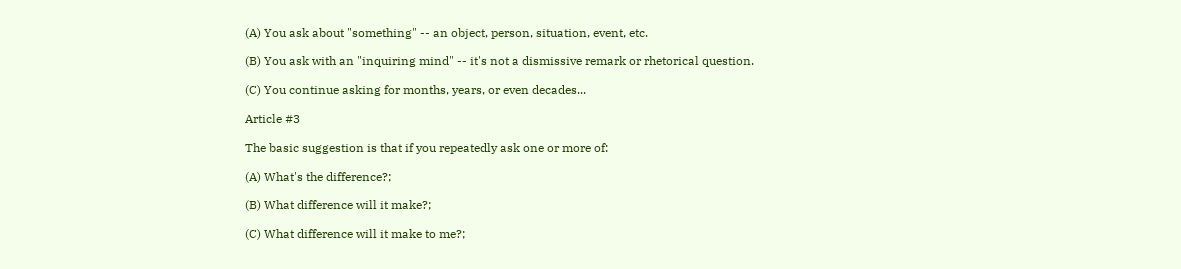(A) You ask about "something" -- an object, person, situation, event, etc.

(B) You ask with an "inquiring mind" -- it's not a dismissive remark or rhetorical question.

(C) You continue asking for months, years, or even decades...

Article #3

The basic suggestion is that if you repeatedly ask one or more of:

(A) What's the difference?;

(B) What difference will it make?;

(C) What difference will it make to me?;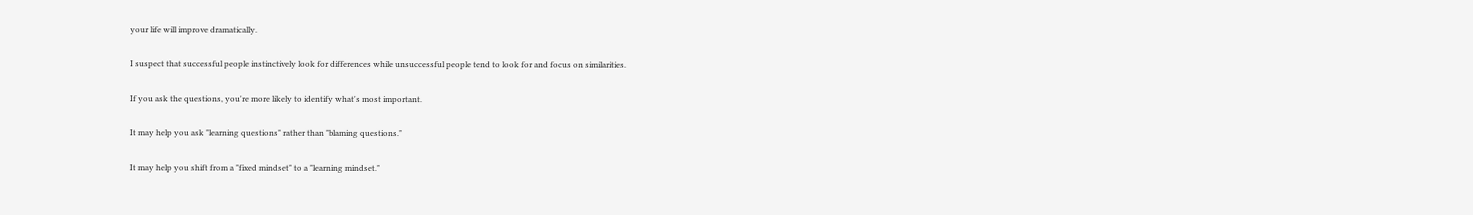your life will improve dramatically.

I suspect that successful people instinctively look for differences while unsuccessful people tend to look for and focus on similarities.

If you ask the questions, you're more likely to identify what's most important.

It may help you ask "learning questions" rather than "blaming questions."

It may help you shift from a "fixed mindset" to a "learning mindset."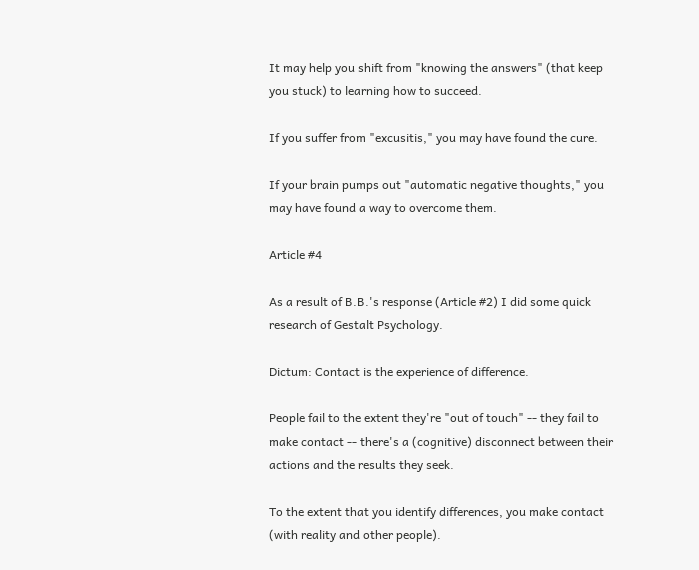It may help you shift from "knowing the answers" (that keep you stuck) to learning how to succeed.

If you suffer from "excusitis," you may have found the cure.

If your brain pumps out "automatic negative thoughts," you may have found a way to overcome them.

Article #4

As a result of B.B.'s response (Article #2) I did some quick research of Gestalt Psychology.

Dictum: Contact is the experience of difference.

People fail to the extent they're "out of touch" -- they fail to make contact -- there's a (cognitive) disconnect between their actions and the results they seek.

To the extent that you identify differences, you make contact (with reality and other people).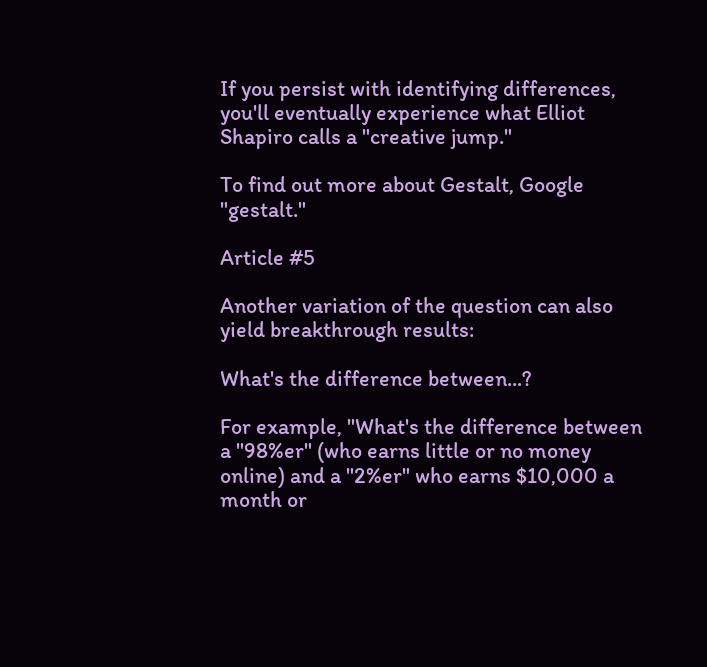If you persist with identifying differences, you'll eventually experience what Elliot Shapiro calls a "creative jump."

To find out more about Gestalt, Google "gestalt."

Article #5

Another variation of the question can also yield breakthrough results:

What's the difference between...?

For example, "What's the difference between a "98%er" (who earns little or no money online) and a "2%er" who earns $10,000 a month or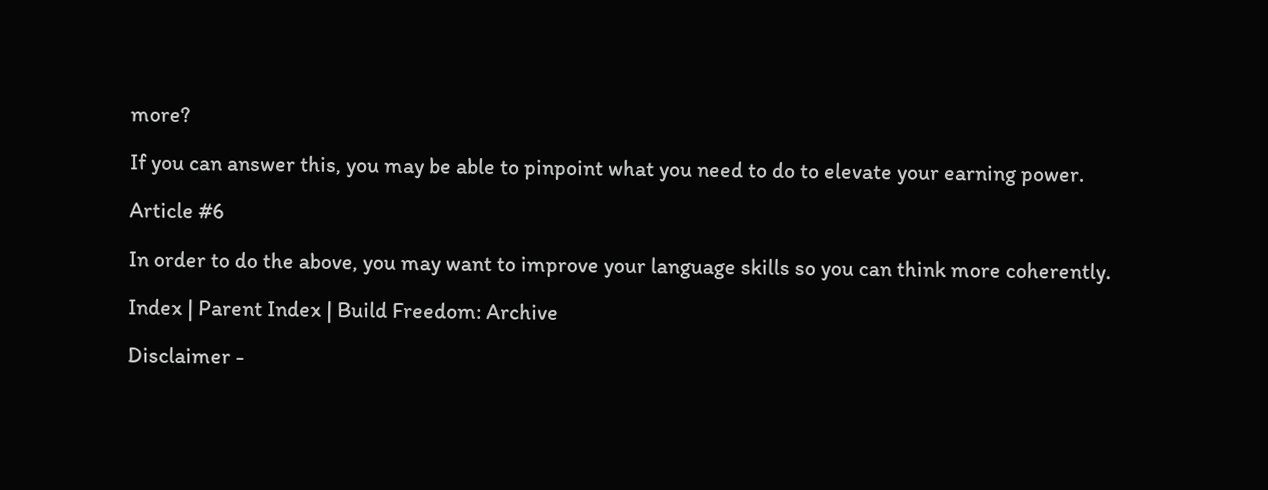more?

If you can answer this, you may be able to pinpoint what you need to do to elevate your earning power.

Article #6

In order to do the above, you may want to improve your language skills so you can think more coherently.

Index | Parent Index | Build Freedom: Archive

Disclaimer -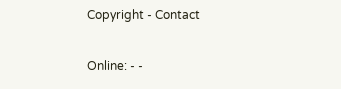Copyright - Contact

Online: - -